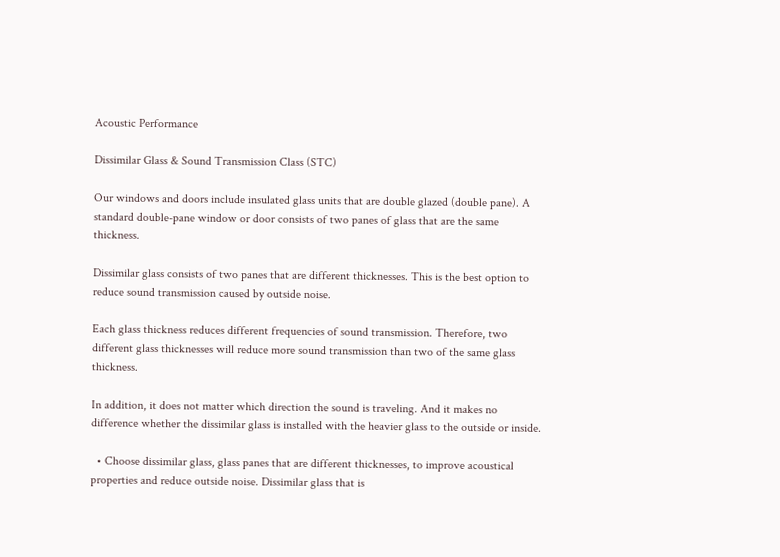Acoustic Performance

Dissimilar Glass & Sound Transmission Class (STC)

Our windows and doors include insulated glass units that are double glazed (double pane). A standard double-pane window or door consists of two panes of glass that are the same thickness.

Dissimilar glass consists of two panes that are different thicknesses. This is the best option to reduce sound transmission caused by outside noise.

Each glass thickness reduces different frequencies of sound transmission. Therefore, two different glass thicknesses will reduce more sound transmission than two of the same glass thickness.

In addition, it does not matter which direction the sound is traveling. And it makes no difference whether the dissimilar glass is installed with the heavier glass to the outside or inside.

  • Choose dissimilar glass, glass panes that are different thicknesses, to improve acoustical properties and reduce outside noise. Dissimilar glass that is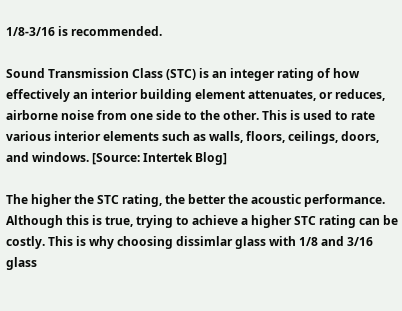1/8-3/16 is recommended.

Sound Transmission Class (STC) is an integer rating of how effectively an interior building element attenuates, or reduces, airborne noise from one side to the other. This is used to rate various interior elements such as walls, floors, ceilings, doors, and windows. [Source: Intertek Blog]

The higher the STC rating, the better the acoustic performance. Although this is true, trying to achieve a higher STC rating can be costly. This is why choosing dissimlar glass with 1/8 and 3/16 glass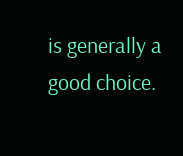is generally a good choice.